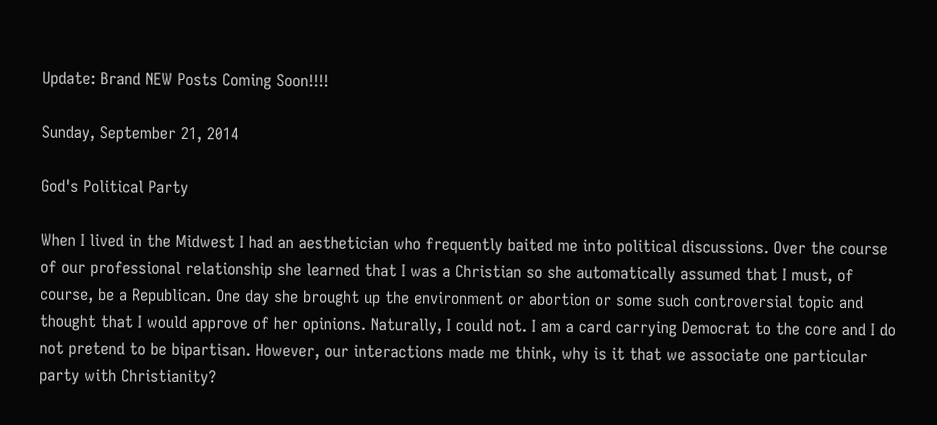Update: Brand NEW Posts Coming Soon!!!!

Sunday, September 21, 2014

God's Political Party

When I lived in the Midwest I had an aesthetician who frequently baited me into political discussions. Over the course of our professional relationship she learned that I was a Christian so she automatically assumed that I must, of course, be a Republican. One day she brought up the environment or abortion or some such controversial topic and thought that I would approve of her opinions. Naturally, I could not. I am a card carrying Democrat to the core and I do not pretend to be bipartisan. However, our interactions made me think, why is it that we associate one particular party with Christianity?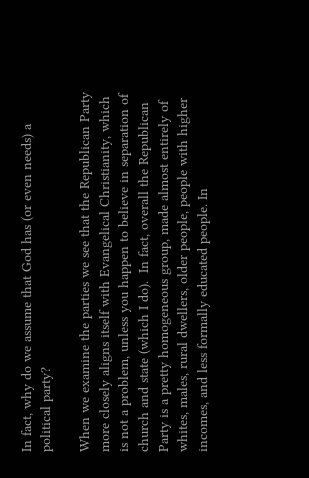In fact, why do we assume that God has (or even needs) a political party?

When we examine the parties we see that the Republican Party more closely aligns itself with Evangelical Christianity, which is not a problem, unless you happen to believe in separation of church and state (which I do).  In fact, overall the Republican Party is a pretty homogeneous group, made almost entirely of whites, males, rural dwellers, older people, people with higher incomes, and less formally educated people. In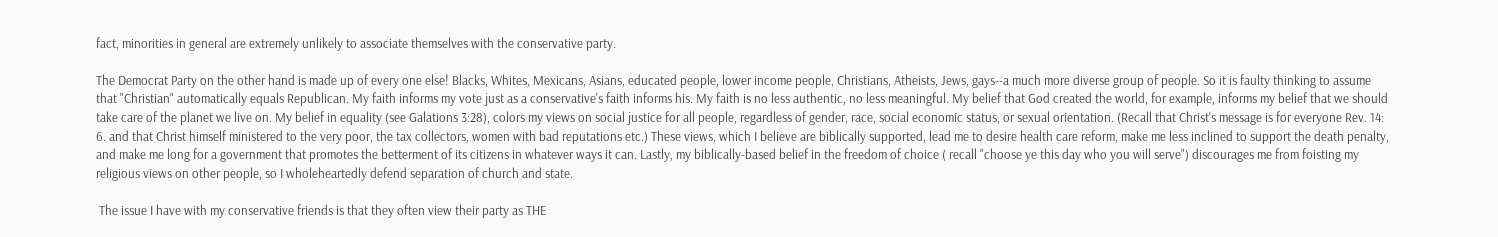fact, minorities in general are extremely unlikely to associate themselves with the conservative party.

The Democrat Party on the other hand is made up of every one else! Blacks, Whites, Mexicans, Asians, educated people, lower income people, Christians, Atheists, Jews, gays--a much more diverse group of people. So it is faulty thinking to assume that "Christian" automatically equals Republican. My faith informs my vote just as a conservative's faith informs his. My faith is no less authentic, no less meaningful. My belief that God created the world, for example, informs my belief that we should take care of the planet we live on. My belief in equality (see Galations 3:28), colors my views on social justice for all people, regardless of gender, race, social economic status, or sexual orientation. (Recall that Christ's message is for everyone Rev. 14: 6. and that Christ himself ministered to the very poor, the tax collectors, women with bad reputations etc.) These views, which I believe are biblically supported, lead me to desire health care reform, make me less inclined to support the death penalty, and make me long for a government that promotes the betterment of its citizens in whatever ways it can. Lastly, my biblically-based belief in the freedom of choice ( recall "choose ye this day who you will serve") discourages me from foisting my religious views on other people, so I wholeheartedly defend separation of church and state.

 The issue I have with my conservative friends is that they often view their party as THE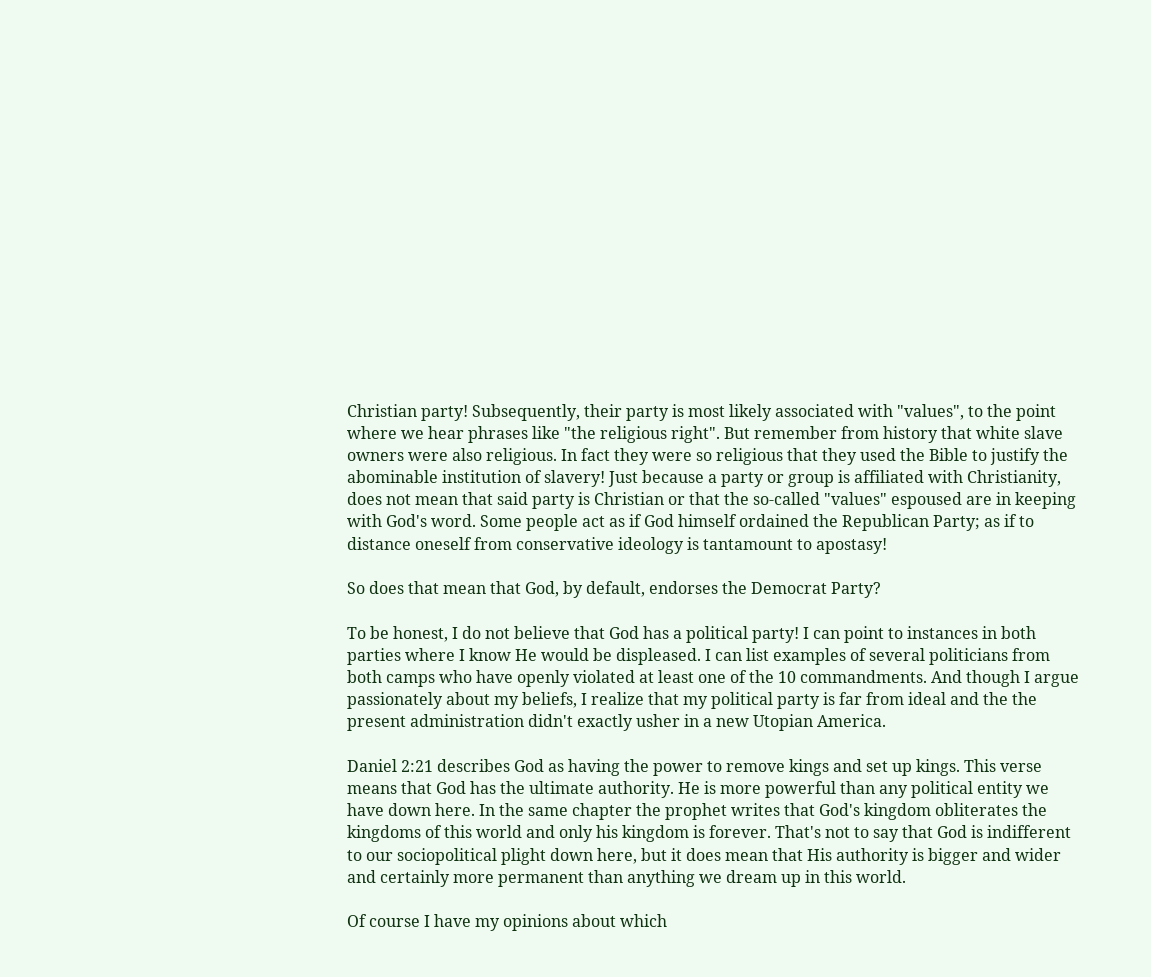Christian party! Subsequently, their party is most likely associated with "values", to the point where we hear phrases like "the religious right". But remember from history that white slave owners were also religious. In fact they were so religious that they used the Bible to justify the abominable institution of slavery! Just because a party or group is affiliated with Christianity, does not mean that said party is Christian or that the so-called "values" espoused are in keeping with God's word. Some people act as if God himself ordained the Republican Party; as if to distance oneself from conservative ideology is tantamount to apostasy!

So does that mean that God, by default, endorses the Democrat Party?

To be honest, I do not believe that God has a political party! I can point to instances in both parties where I know He would be displeased. I can list examples of several politicians from both camps who have openly violated at least one of the 10 commandments. And though I argue passionately about my beliefs, I realize that my political party is far from ideal and the the present administration didn't exactly usher in a new Utopian America.

Daniel 2:21 describes God as having the power to remove kings and set up kings. This verse means that God has the ultimate authority. He is more powerful than any political entity we have down here. In the same chapter the prophet writes that God's kingdom obliterates the kingdoms of this world and only his kingdom is forever. That's not to say that God is indifferent to our sociopolitical plight down here, but it does mean that His authority is bigger and wider and certainly more permanent than anything we dream up in this world.

Of course I have my opinions about which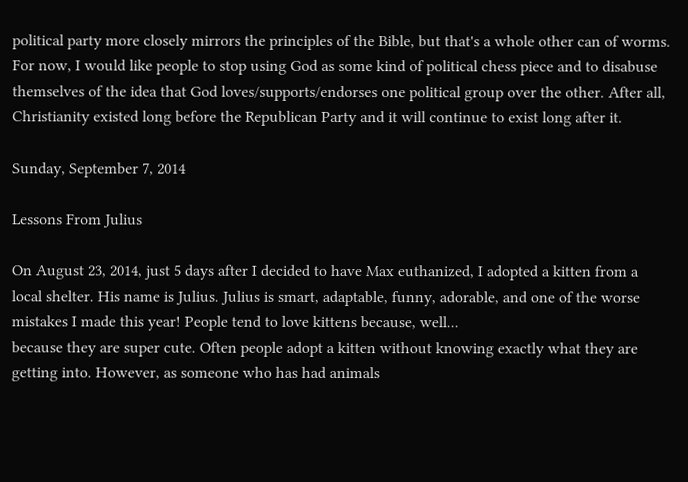political party more closely mirrors the principles of the Bible, but that's a whole other can of worms. For now, I would like people to stop using God as some kind of political chess piece and to disabuse themselves of the idea that God loves/supports/endorses one political group over the other. After all, Christianity existed long before the Republican Party and it will continue to exist long after it.

Sunday, September 7, 2014

Lessons From Julius

On August 23, 2014, just 5 days after I decided to have Max euthanized, I adopted a kitten from a local shelter. His name is Julius. Julius is smart, adaptable, funny, adorable, and one of the worse mistakes I made this year! People tend to love kittens because, well...
because they are super cute. Often people adopt a kitten without knowing exactly what they are getting into. However, as someone who has had animals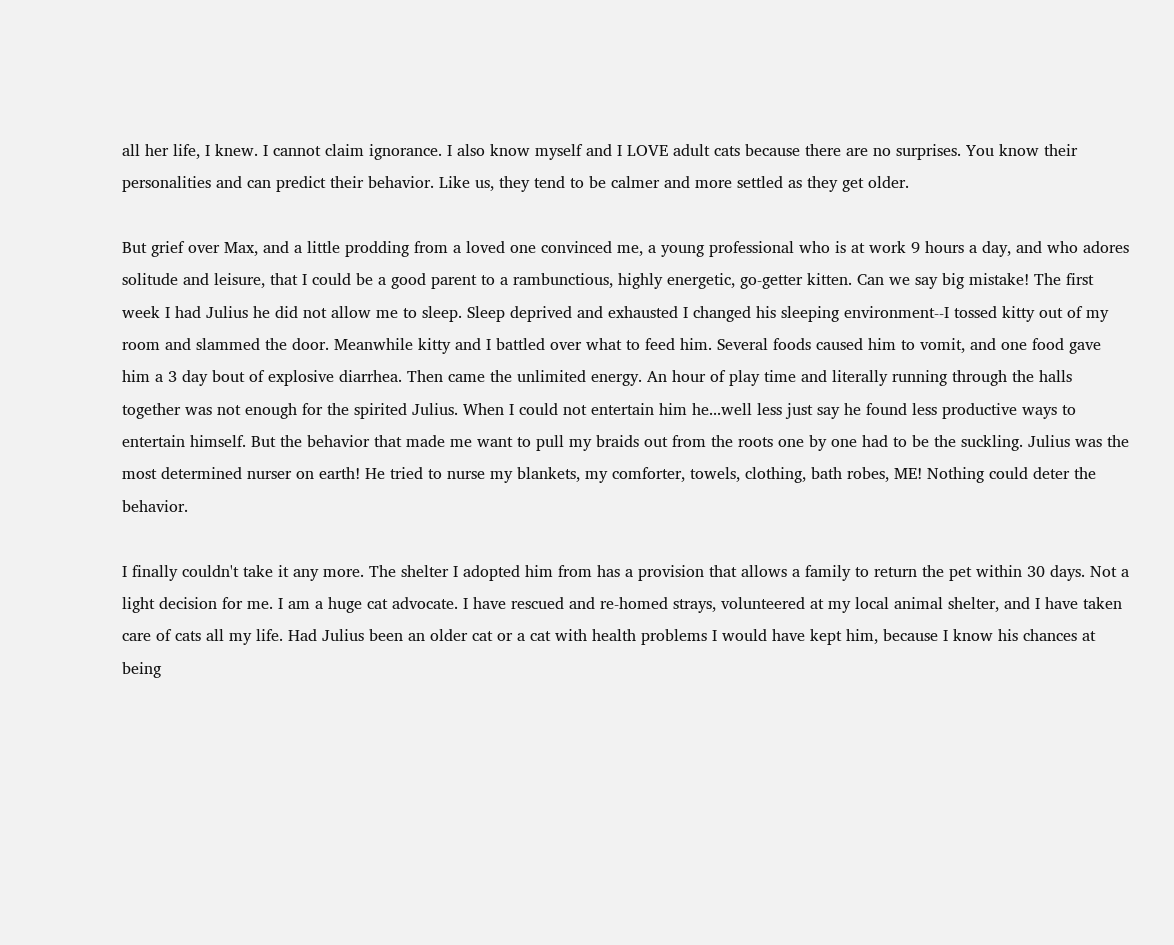all her life, I knew. I cannot claim ignorance. I also know myself and I LOVE adult cats because there are no surprises. You know their personalities and can predict their behavior. Like us, they tend to be calmer and more settled as they get older.

But grief over Max, and a little prodding from a loved one convinced me, a young professional who is at work 9 hours a day, and who adores solitude and leisure, that I could be a good parent to a rambunctious, highly energetic, go-getter kitten. Can we say big mistake! The first week I had Julius he did not allow me to sleep. Sleep deprived and exhausted I changed his sleeping environment--I tossed kitty out of my room and slammed the door. Meanwhile kitty and I battled over what to feed him. Several foods caused him to vomit, and one food gave him a 3 day bout of explosive diarrhea. Then came the unlimited energy. An hour of play time and literally running through the halls together was not enough for the spirited Julius. When I could not entertain him he...well less just say he found less productive ways to entertain himself. But the behavior that made me want to pull my braids out from the roots one by one had to be the suckling. Julius was the most determined nurser on earth! He tried to nurse my blankets, my comforter, towels, clothing, bath robes, ME! Nothing could deter the behavior.

I finally couldn't take it any more. The shelter I adopted him from has a provision that allows a family to return the pet within 30 days. Not a light decision for me. I am a huge cat advocate. I have rescued and re-homed strays, volunteered at my local animal shelter, and I have taken care of cats all my life. Had Julius been an older cat or a cat with health problems I would have kept him, because I know his chances at being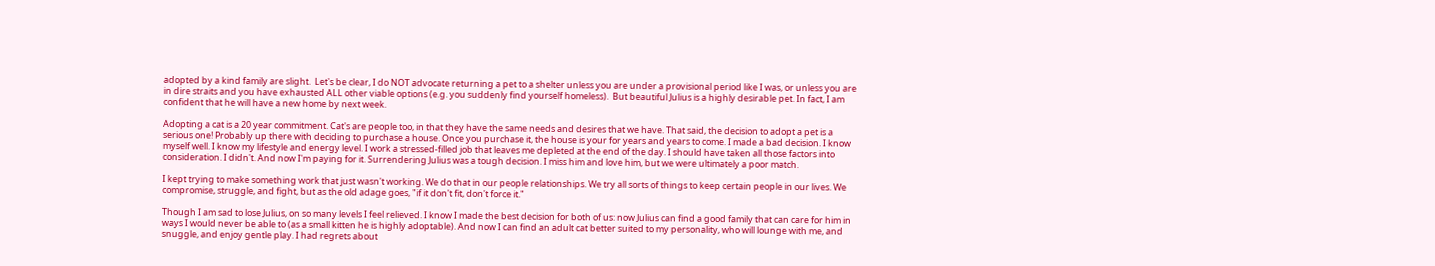adopted by a kind family are slight.  Let's be clear, I do NOT advocate returning a pet to a shelter unless you are under a provisional period like I was, or unless you are in dire straits and you have exhausted ALL other viable options (e.g. you suddenly find yourself homeless).  But beautiful Julius is a highly desirable pet. In fact, I am confident that he will have a new home by next week.

Adopting a cat is a 20 year commitment. Cat's are people too, in that they have the same needs and desires that we have. That said, the decision to adopt a pet is a serious one! Probably up there with deciding to purchase a house. Once you purchase it, the house is your for years and years to come. I made a bad decision. I know myself well. I know my lifestyle and energy level. I work a stressed-filled job that leaves me depleted at the end of the day. I should have taken all those factors into consideration. I didn't. And now I'm paying for it. Surrendering Julius was a tough decision. I miss him and love him, but we were ultimately a poor match.

I kept trying to make something work that just wasn't working. We do that in our people relationships. We try all sorts of things to keep certain people in our lives. We compromise, struggle, and fight, but as the old adage goes, "if it don't fit, don't force it."

Though I am sad to lose Julius, on so many levels I feel relieved. I know I made the best decision for both of us: now Julius can find a good family that can care for him in ways I would never be able to (as a small kitten he is highly adoptable). And now I can find an adult cat better suited to my personality, who will lounge with me, and snuggle, and enjoy gentle play. I had regrets about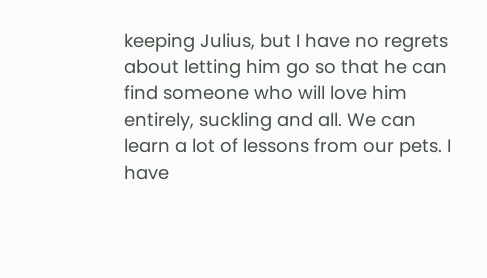keeping Julius, but I have no regrets about letting him go so that he can find someone who will love him entirely, suckling and all. We can learn a lot of lessons from our pets. I have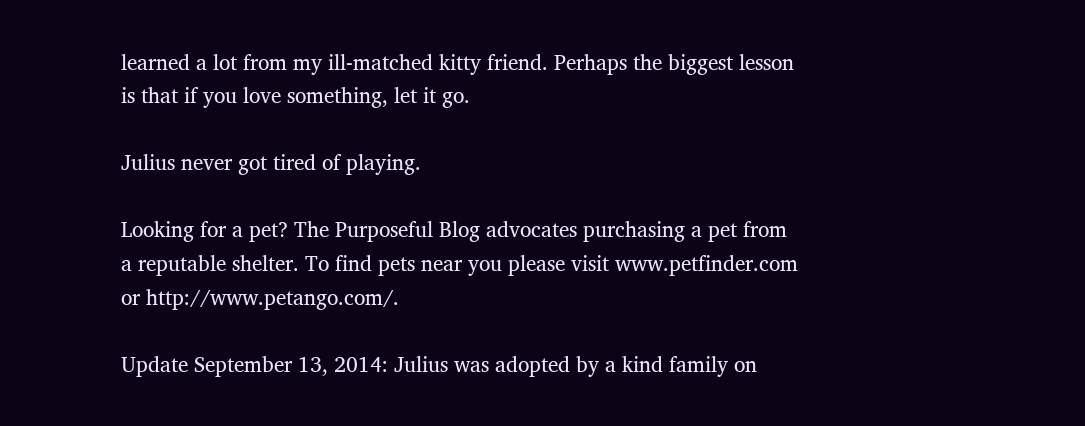learned a lot from my ill-matched kitty friend. Perhaps the biggest lesson is that if you love something, let it go.

Julius never got tired of playing.

Looking for a pet? The Purposeful Blog advocates purchasing a pet from a reputable shelter. To find pets near you please visit www.petfinder.com or http://www.petango.com/.

Update September 13, 2014: Julius was adopted by a kind family on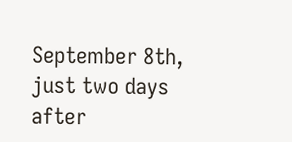September 8th, just two days after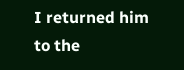I returned him to the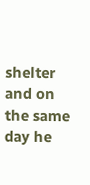shelter and on the same day he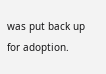was put back up for adoption.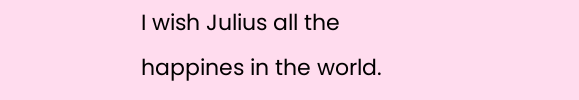I wish Julius all the happines in the world.